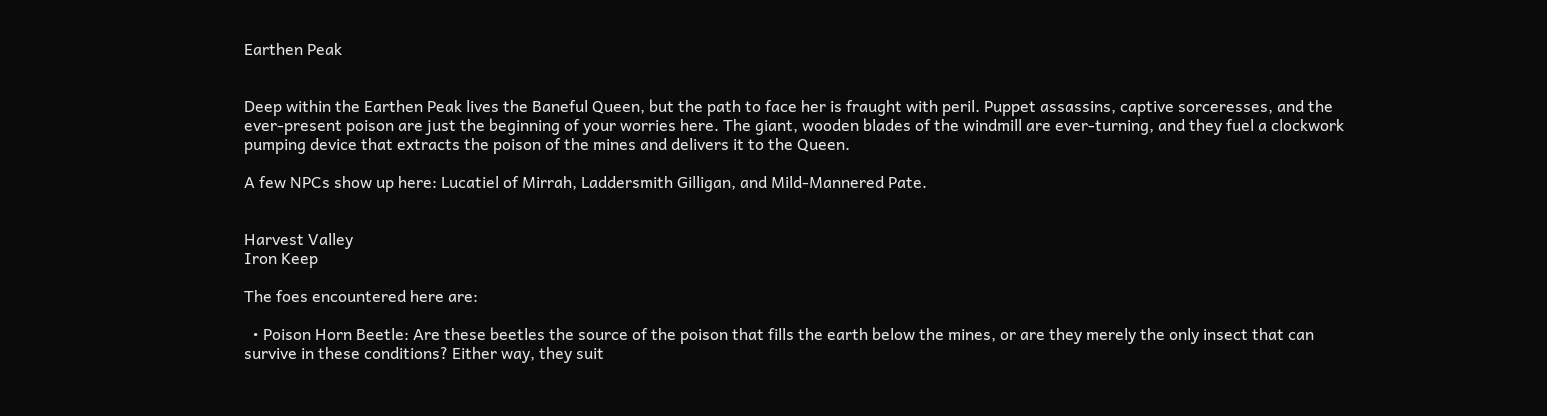Earthen Peak


Deep within the Earthen Peak lives the Baneful Queen, but the path to face her is fraught with peril. Puppet assassins, captive sorceresses, and the ever-present poison are just the beginning of your worries here. The giant, wooden blades of the windmill are ever-turning, and they fuel a clockwork pumping device that extracts the poison of the mines and delivers it to the Queen.

A few NPCs show up here: Lucatiel of Mirrah, Laddersmith Gilligan, and Mild-Mannered Pate.


Harvest Valley
Iron Keep

The foes encountered here are:

  • Poison Horn Beetle: Are these beetles the source of the poison that fills the earth below the mines, or are they merely the only insect that can survive in these conditions? Either way, they suit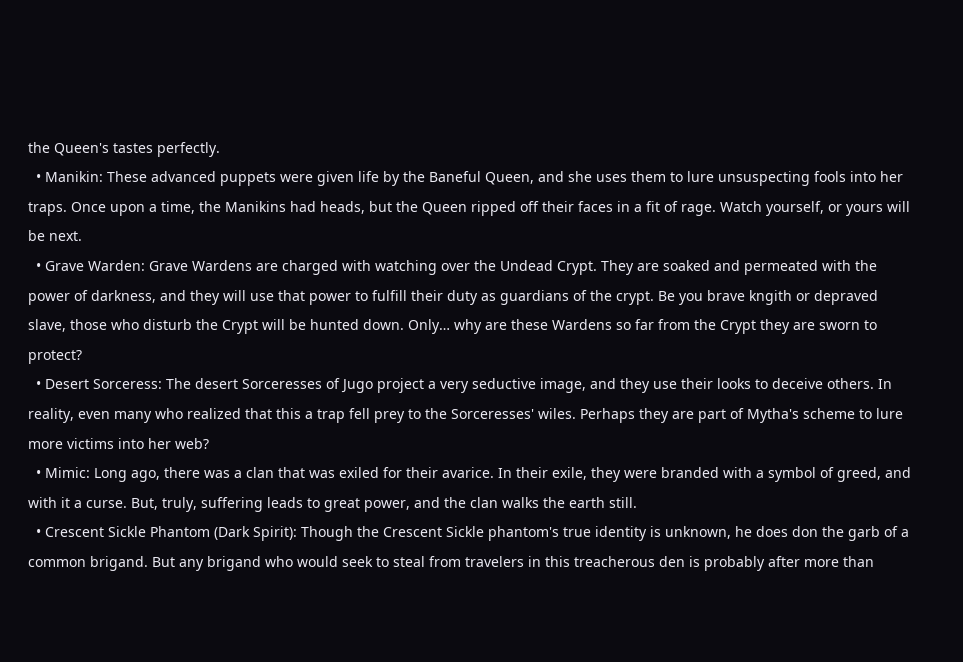the Queen's tastes perfectly.
  • Manikin: These advanced puppets were given life by the Baneful Queen, and she uses them to lure unsuspecting fools into her traps. Once upon a time, the Manikins had heads, but the Queen ripped off their faces in a fit of rage. Watch yourself, or yours will be next.
  • Grave Warden: Grave Wardens are charged with watching over the Undead Crypt. They are soaked and permeated with the power of darkness, and they will use that power to fulfill their duty as guardians of the crypt. Be you brave kngith or depraved slave, those who disturb the Crypt will be hunted down. Only… why are these Wardens so far from the Crypt they are sworn to protect?
  • Desert Sorceress: The desert Sorceresses of Jugo project a very seductive image, and they use their looks to deceive others. In reality, even many who realized that this a trap fell prey to the Sorceresses' wiles. Perhaps they are part of Mytha's scheme to lure more victims into her web?
  • Mimic: Long ago, there was a clan that was exiled for their avarice. In their exile, they were branded with a symbol of greed, and with it a curse. But, truly, suffering leads to great power, and the clan walks the earth still.
  • Crescent Sickle Phantom (Dark Spirit): Though the Crescent Sickle phantom's true identity is unknown, he does don the garb of a common brigand. But any brigand who would seek to steal from travelers in this treacherous den is probably after more than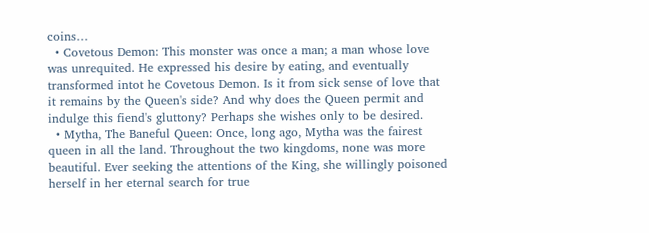coins…
  • Covetous Demon: This monster was once a man; a man whose love was unrequited. He expressed his desire by eating, and eventually transformed intot he Covetous Demon. Is it from sick sense of love that it remains by the Queen's side? And why does the Queen permit and indulge this fiend's gluttony? Perhaps she wishes only to be desired.
  • Mytha, The Baneful Queen: Once, long ago, Mytha was the fairest queen in all the land. Throughout the two kingdoms, none was more beautiful. Ever seeking the attentions of the King, she willingly poisoned herself in her eternal search for true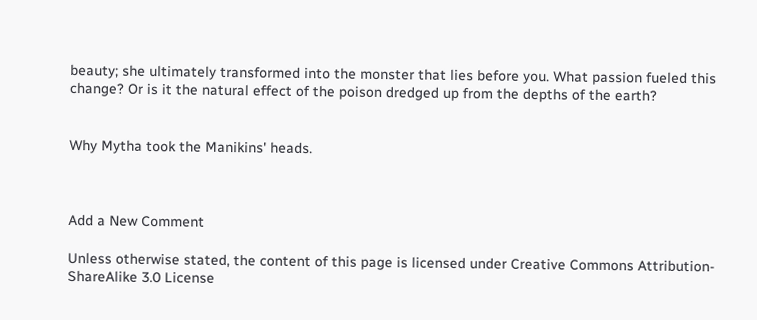beauty; she ultimately transformed into the monster that lies before you. What passion fueled this change? Or is it the natural effect of the poison dredged up from the depths of the earth?


Why Mytha took the Manikins' heads.



Add a New Comment

Unless otherwise stated, the content of this page is licensed under Creative Commons Attribution-ShareAlike 3.0 License